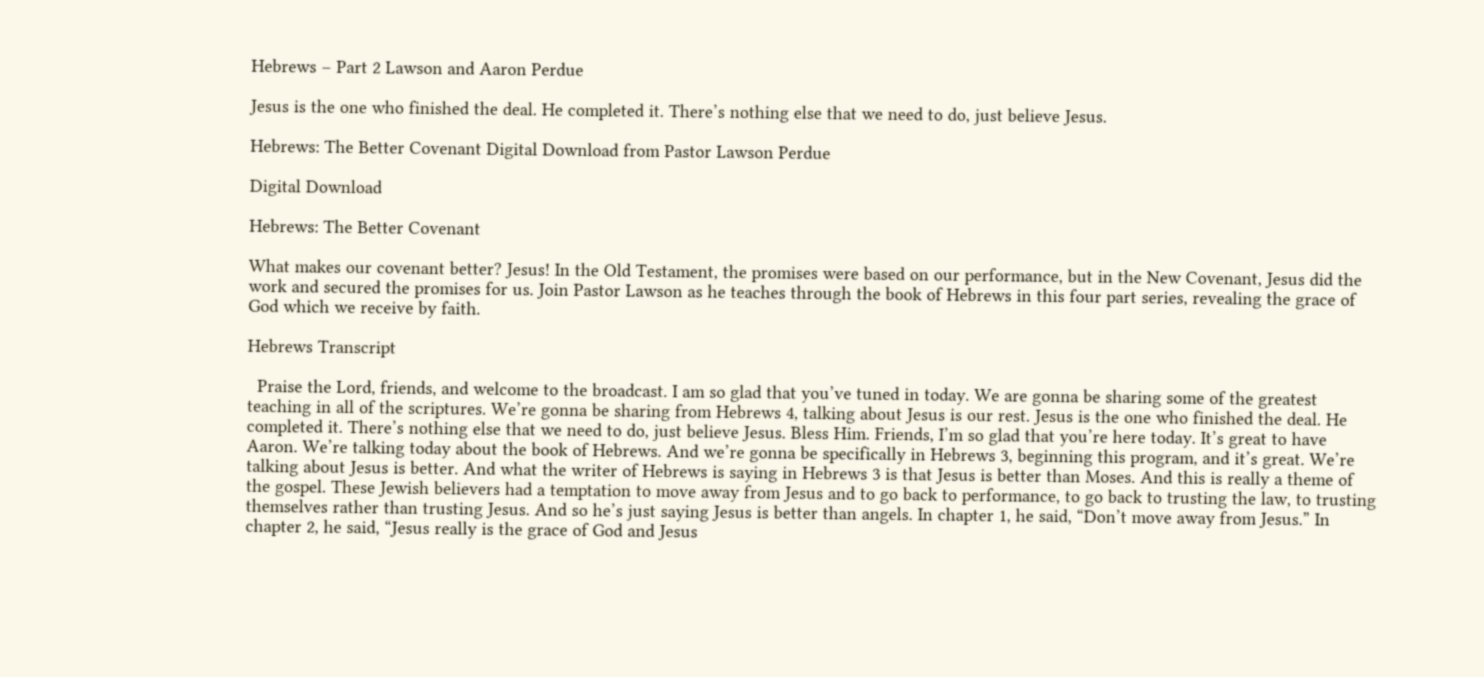Hebrews – Part 2 Lawson and Aaron Perdue

Jesus is the one who finished the deal. He completed it. There’s nothing else that we need to do, just believe Jesus.

Hebrews: The Better Covenant Digital Download from Pastor Lawson Perdue

Digital Download

Hebrews: The Better Covenant

What makes our covenant better? Jesus! In the Old Testament, the promises were based on our performance, but in the New Covenant, Jesus did the work and secured the promises for us. Join Pastor Lawson as he teaches through the book of Hebrews in this four part series, revealing the grace of God which we receive by faith.

Hebrews Transcript

  Praise the Lord, friends, and welcome to the broadcast. I am so glad that you’ve tuned in today. We are gonna be sharing some of the greatest teaching in all of the scriptures. We’re gonna be sharing from Hebrews 4, talking about Jesus is our rest. Jesus is the one who finished the deal. He completed it. There’s nothing else that we need to do, just believe Jesus. Bless Him. Friends, I’m so glad that you’re here today. It’s great to have Aaron. We’re talking today about the book of Hebrews. And we’re gonna be specifically in Hebrews 3, beginning this program, and it’s great. We’re talking about Jesus is better. And what the writer of Hebrews is saying in Hebrews 3 is that Jesus is better than Moses. And this is really a theme of the gospel. These Jewish believers had a temptation to move away from Jesus and to go back to performance, to go back to trusting the law, to trusting themselves rather than trusting Jesus. And so he’s just saying Jesus is better than angels. In chapter 1, he said, “Don’t move away from Jesus.” In chapter 2, he said, “Jesus really is the grace of God and Jesus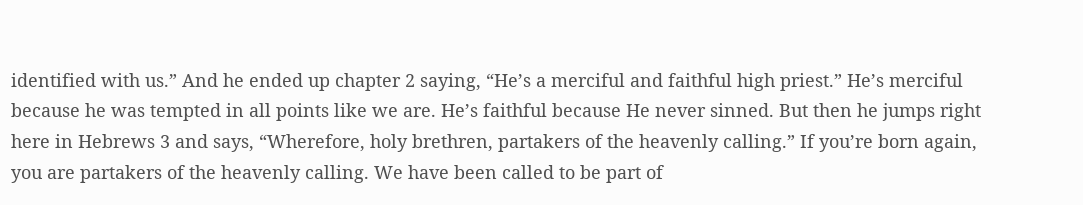identified with us.” And he ended up chapter 2 saying, “He’s a merciful and faithful high priest.” He’s merciful because he was tempted in all points like we are. He’s faithful because He never sinned. But then he jumps right here in Hebrews 3 and says, “Wherefore, holy brethren, partakers of the heavenly calling.” If you’re born again, you are partakers of the heavenly calling. We have been called to be part of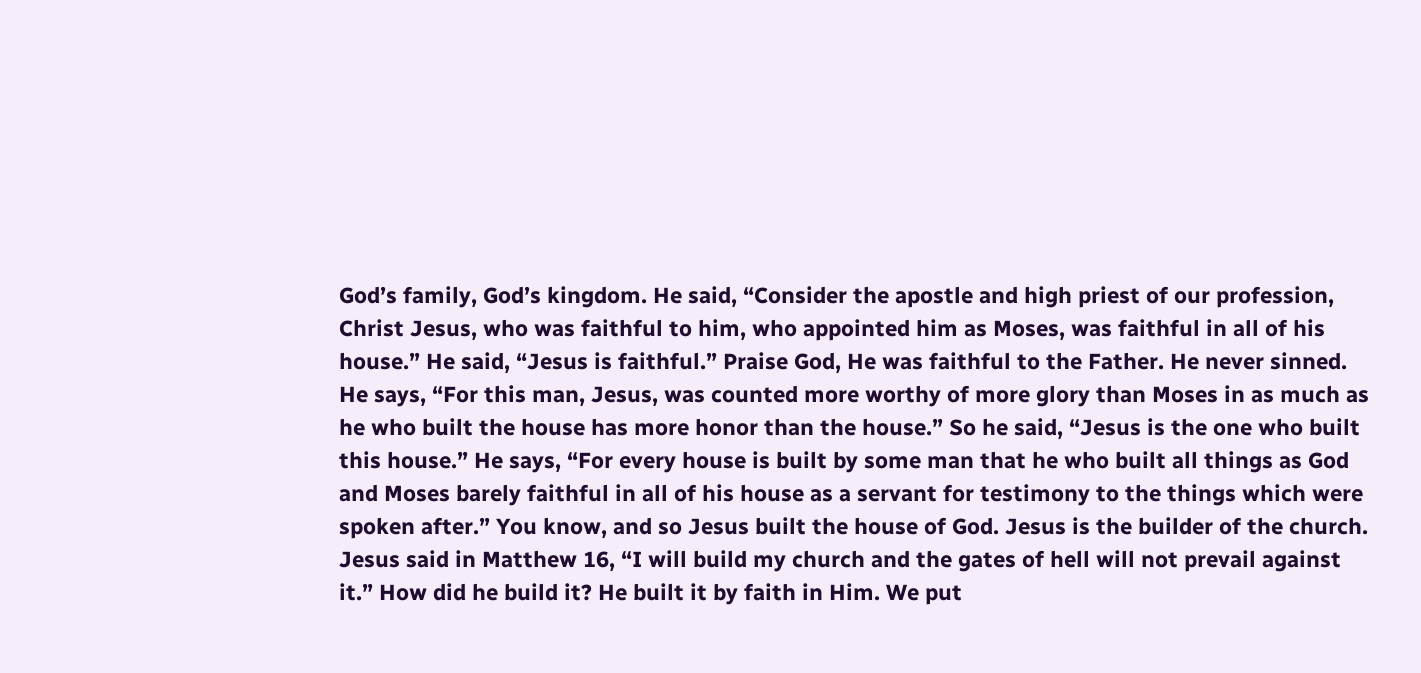God’s family, God’s kingdom. He said, “Consider the apostle and high priest of our profession, Christ Jesus, who was faithful to him, who appointed him as Moses, was faithful in all of his house.” He said, “Jesus is faithful.” Praise God, He was faithful to the Father. He never sinned. He says, “For this man, Jesus, was counted more worthy of more glory than Moses in as much as he who built the house has more honor than the house.” So he said, “Jesus is the one who built this house.” He says, “For every house is built by some man that he who built all things as God and Moses barely faithful in all of his house as a servant for testimony to the things which were spoken after.” You know, and so Jesus built the house of God. Jesus is the builder of the church. Jesus said in Matthew 16, “I will build my church and the gates of hell will not prevail against it.” How did he build it? He built it by faith in Him. We put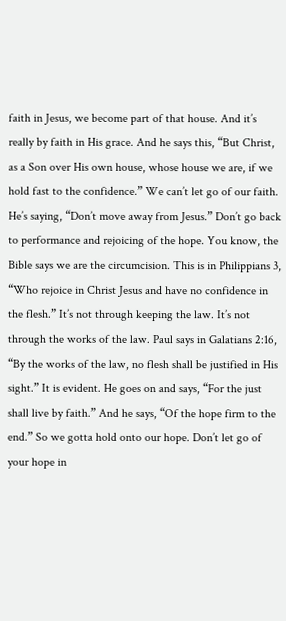faith in Jesus, we become part of that house. And it’s really by faith in His grace. And he says this, “But Christ, as a Son over His own house, whose house we are, if we hold fast to the confidence.” We can’t let go of our faith. He’s saying, “Don’t move away from Jesus.” Don’t go back to performance and rejoicing of the hope. You know, the Bible says we are the circumcision. This is in Philippians 3, “Who rejoice in Christ Jesus and have no confidence in the flesh.” It’s not through keeping the law. It’s not through the works of the law. Paul says in Galatians 2:16, “By the works of the law, no flesh shall be justified in His sight.” It is evident. He goes on and says, “For the just shall live by faith.” And he says, “Of the hope firm to the end.” So we gotta hold onto our hope. Don’t let go of your hope in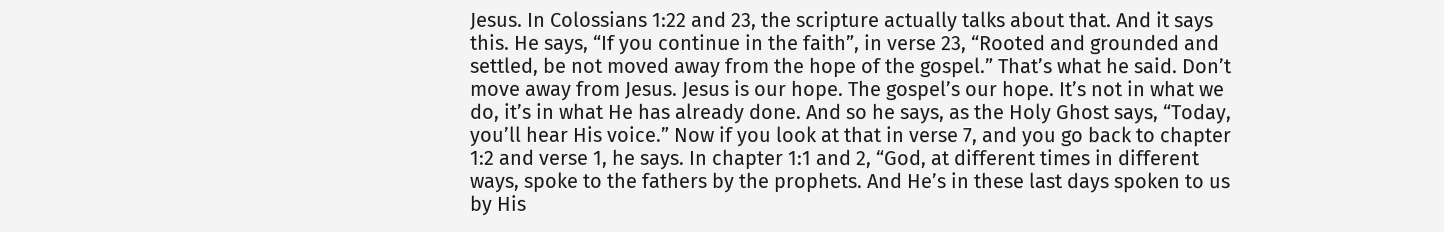Jesus. In Colossians 1:22 and 23, the scripture actually talks about that. And it says this. He says, “If you continue in the faith”, in verse 23, “Rooted and grounded and settled, be not moved away from the hope of the gospel.” That’s what he said. Don’t move away from Jesus. Jesus is our hope. The gospel’s our hope. It’s not in what we do, it’s in what He has already done. And so he says, as the Holy Ghost says, “Today, you’ll hear His voice.” Now if you look at that in verse 7, and you go back to chapter 1:2 and verse 1, he says. In chapter 1:1 and 2, “God, at different times in different ways, spoke to the fathers by the prophets. And He’s in these last days spoken to us by His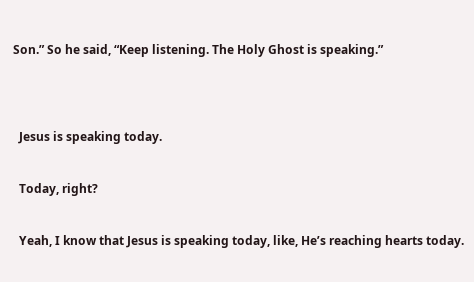Son.” So he said, “Keep listening. The Holy Ghost is speaking.”




  Jesus is speaking today.


  Today, right?


  Yeah, I know that Jesus is speaking today, like, He’s reaching hearts today.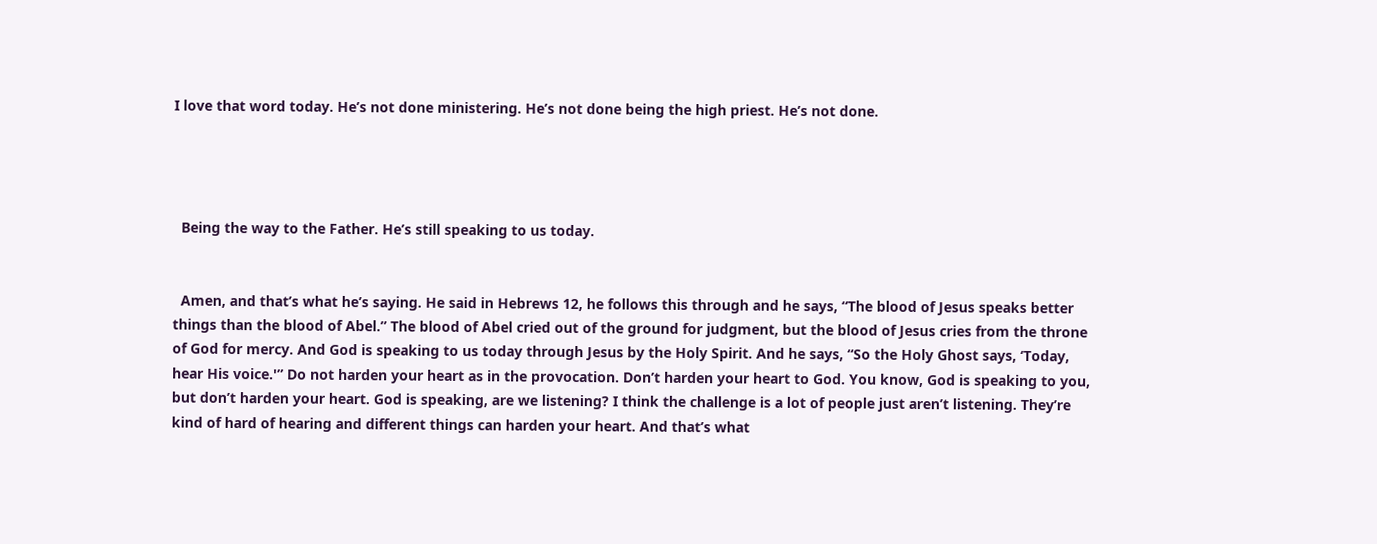I love that word today. He’s not done ministering. He’s not done being the high priest. He’s not done.




  Being the way to the Father. He’s still speaking to us today.


  Amen, and that’s what he’s saying. He said in Hebrews 12, he follows this through and he says, “The blood of Jesus speaks better things than the blood of Abel.” The blood of Abel cried out of the ground for judgment, but the blood of Jesus cries from the throne of God for mercy. And God is speaking to us today through Jesus by the Holy Spirit. And he says, “So the Holy Ghost says, ‘Today, hear His voice.'” Do not harden your heart as in the provocation. Don’t harden your heart to God. You know, God is speaking to you, but don’t harden your heart. God is speaking, are we listening? I think the challenge is a lot of people just aren’t listening. They’re kind of hard of hearing and different things can harden your heart. And that’s what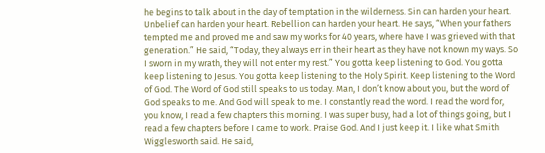he begins to talk about in the day of temptation in the wilderness. Sin can harden your heart. Unbelief can harden your heart. Rebellion can harden your heart. He says, “When your fathers tempted me and proved me and saw my works for 40 years, where have I was grieved with that generation.” He said, “Today, they always err in their heart as they have not known my ways. So I sworn in my wrath, they will not enter my rest.” You gotta keep listening to God. You gotta keep listening to Jesus. You gotta keep listening to the Holy Spirit. Keep listening to the Word of God. The Word of God still speaks to us today. Man, I don’t know about you, but the word of God speaks to me. And God will speak to me. I constantly read the word. I read the word for, you know, I read a few chapters this morning. I was super busy, had a lot of things going, but I read a few chapters before I came to work. Praise God. And I just keep it. I like what Smith Wigglesworth said. He said,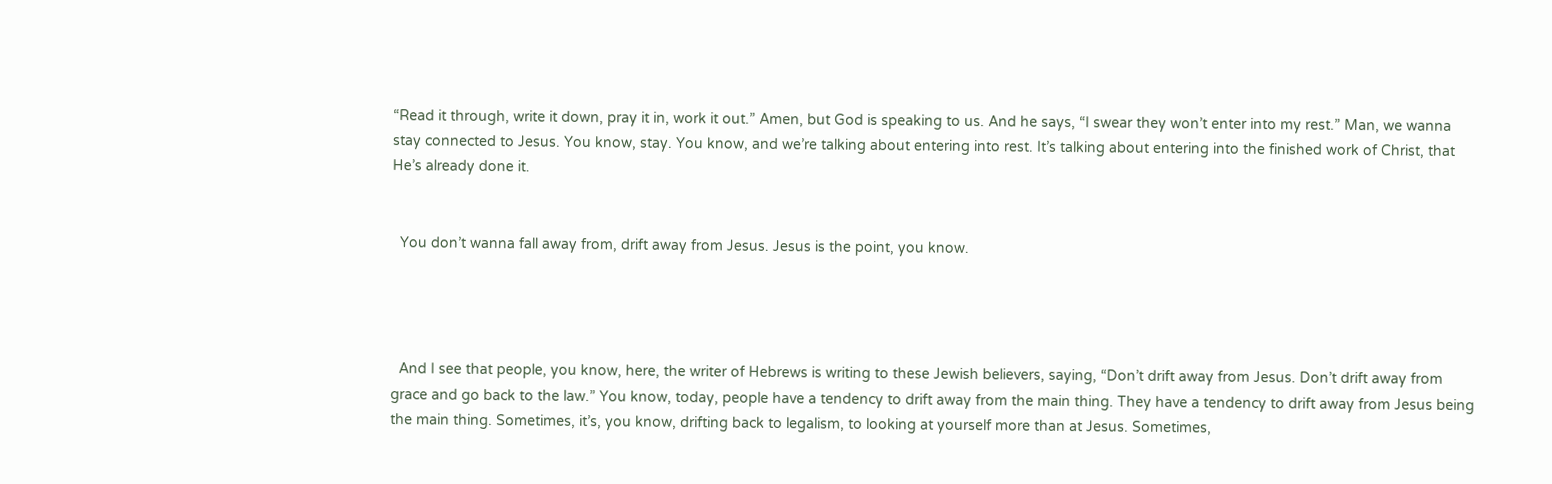“Read it through, write it down, pray it in, work it out.” Amen, but God is speaking to us. And he says, “I swear they won’t enter into my rest.” Man, we wanna stay connected to Jesus. You know, stay. You know, and we’re talking about entering into rest. It’s talking about entering into the finished work of Christ, that He’s already done it.


  You don’t wanna fall away from, drift away from Jesus. Jesus is the point, you know.




  And I see that people, you know, here, the writer of Hebrews is writing to these Jewish believers, saying, “Don’t drift away from Jesus. Don’t drift away from grace and go back to the law.” You know, today, people have a tendency to drift away from the main thing. They have a tendency to drift away from Jesus being the main thing. Sometimes, it’s, you know, drifting back to legalism, to looking at yourself more than at Jesus. Sometimes,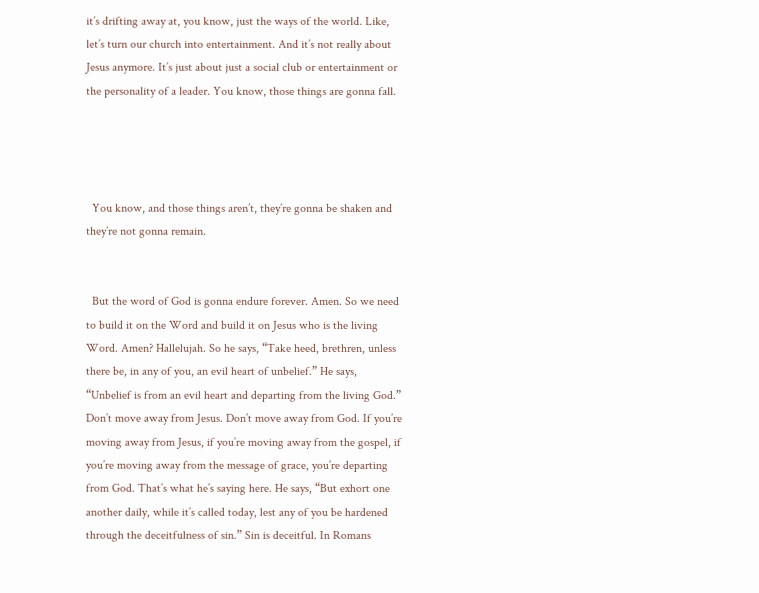it’s drifting away at, you know, just the ways of the world. Like, let’s turn our church into entertainment. And it’s not really about Jesus anymore. It’s just about just a social club or entertainment or the personality of a leader. You know, those things are gonna fall.




  You know, and those things aren’t, they’re gonna be shaken and they’re not gonna remain.


  But the word of God is gonna endure forever. Amen. So we need to build it on the Word and build it on Jesus who is the living Word. Amen? Hallelujah. So he says, “Take heed, brethren, unless there be, in any of you, an evil heart of unbelief.” He says, “Unbelief is from an evil heart and departing from the living God.” Don’t move away from Jesus. Don’t move away from God. If you’re moving away from Jesus, if you’re moving away from the gospel, if you’re moving away from the message of grace, you’re departing from God. That’s what he’s saying here. He says, “But exhort one another daily, while it’s called today, lest any of you be hardened through the deceitfulness of sin.” Sin is deceitful. In Romans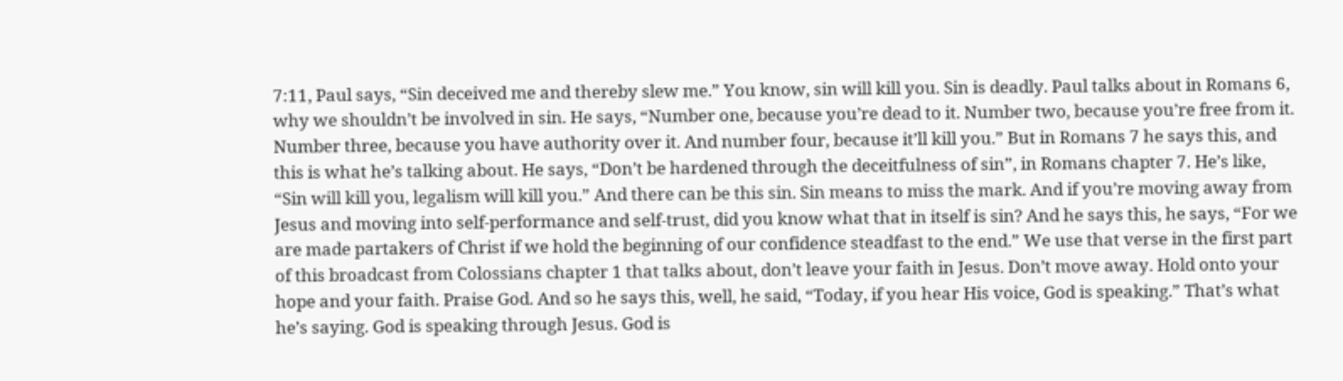7:11, Paul says, “Sin deceived me and thereby slew me.” You know, sin will kill you. Sin is deadly. Paul talks about in Romans 6, why we shouldn’t be involved in sin. He says, “Number one, because you’re dead to it. Number two, because you’re free from it. Number three, because you have authority over it. And number four, because it’ll kill you.” But in Romans 7 he says this, and this is what he’s talking about. He says, “Don’t be hardened through the deceitfulness of sin”, in Romans chapter 7. He’s like, “Sin will kill you, legalism will kill you.” And there can be this sin. Sin means to miss the mark. And if you’re moving away from Jesus and moving into self-performance and self-trust, did you know what that in itself is sin? And he says this, he says, “For we are made partakers of Christ if we hold the beginning of our confidence steadfast to the end.” We use that verse in the first part of this broadcast from Colossians chapter 1 that talks about, don’t leave your faith in Jesus. Don’t move away. Hold onto your hope and your faith. Praise God. And so he says this, well, he said, “Today, if you hear His voice, God is speaking.” That’s what he’s saying. God is speaking through Jesus. God is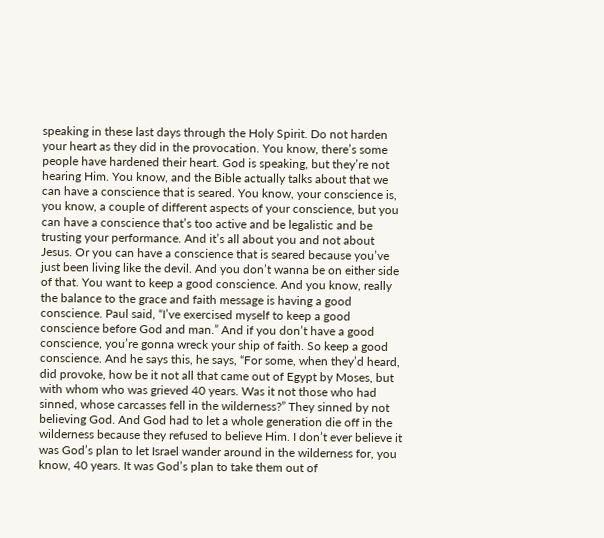speaking in these last days through the Holy Spirit. Do not harden your heart as they did in the provocation. You know, there’s some people have hardened their heart. God is speaking, but they’re not hearing Him. You know, and the Bible actually talks about that we can have a conscience that is seared. You know, your conscience is, you know, a couple of different aspects of your conscience, but you can have a conscience that’s too active and be legalistic and be trusting your performance. And it’s all about you and not about Jesus. Or you can have a conscience that is seared because you’ve just been living like the devil. And you don’t wanna be on either side of that. You want to keep a good conscience. And you know, really the balance to the grace and faith message is having a good conscience. Paul said, “I’ve exercised myself to keep a good conscience before God and man.” And if you don’t have a good conscience, you’re gonna wreck your ship of faith. So keep a good conscience. And he says this, he says, “For some, when they’d heard, did provoke, how be it not all that came out of Egypt by Moses, but with whom who was grieved 40 years. Was it not those who had sinned, whose carcasses fell in the wilderness?” They sinned by not believing God. And God had to let a whole generation die off in the wilderness because they refused to believe Him. I don’t ever believe it was God’s plan to let Israel wander around in the wilderness for, you know, 40 years. It was God’s plan to take them out of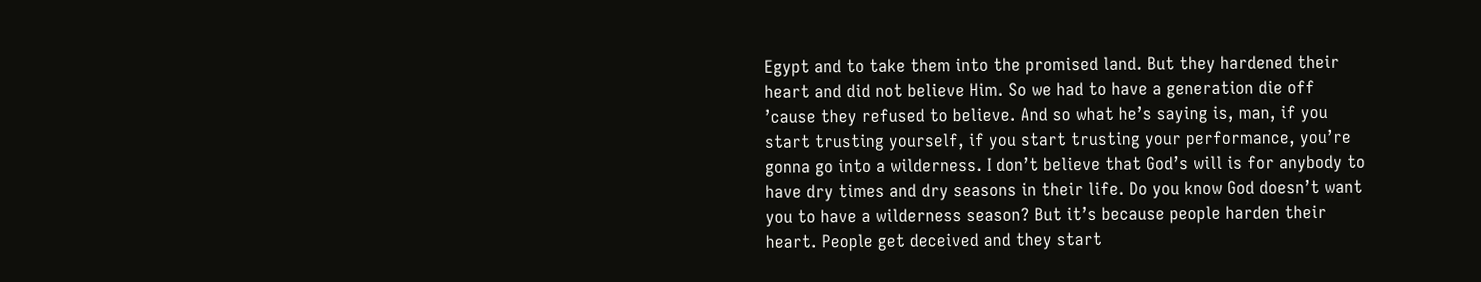Egypt and to take them into the promised land. But they hardened their heart and did not believe Him. So we had to have a generation die off ’cause they refused to believe. And so what he’s saying is, man, if you start trusting yourself, if you start trusting your performance, you’re gonna go into a wilderness. I don’t believe that God’s will is for anybody to have dry times and dry seasons in their life. Do you know God doesn’t want you to have a wilderness season? But it’s because people harden their heart. People get deceived and they start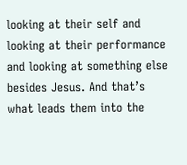looking at their self and looking at their performance and looking at something else besides Jesus. And that’s what leads them into the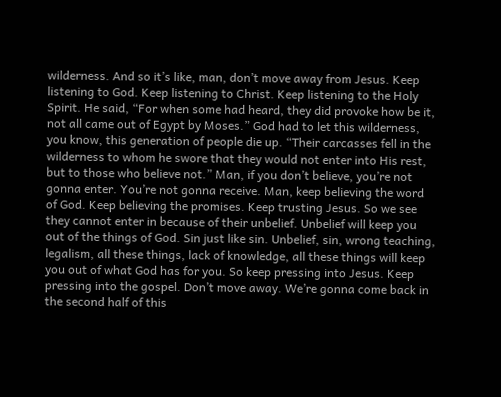wilderness. And so it’s like, man, don’t move away from Jesus. Keep listening to God. Keep listening to Christ. Keep listening to the Holy Spirit. He said, “For when some had heard, they did provoke how be it, not all came out of Egypt by Moses.” God had to let this wilderness, you know, this generation of people die up. “Their carcasses fell in the wilderness to whom he swore that they would not enter into His rest, but to those who believe not.” Man, if you don’t believe, you’re not gonna enter. You’re not gonna receive. Man, keep believing the word of God. Keep believing the promises. Keep trusting Jesus. So we see they cannot enter in because of their unbelief. Unbelief will keep you out of the things of God. Sin just like sin. Unbelief, sin, wrong teaching, legalism, all these things, lack of knowledge, all these things will keep you out of what God has for you. So keep pressing into Jesus. Keep pressing into the gospel. Don’t move away. We’re gonna come back in the second half of this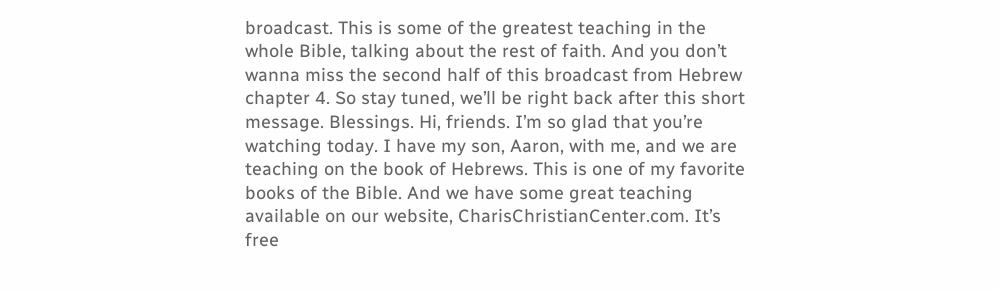broadcast. This is some of the greatest teaching in the whole Bible, talking about the rest of faith. And you don’t wanna miss the second half of this broadcast from Hebrew chapter 4. So stay tuned, we’ll be right back after this short message. Blessings. Hi, friends. I’m so glad that you’re watching today. I have my son, Aaron, with me, and we are teaching on the book of Hebrews. This is one of my favorite books of the Bible. And we have some great teaching available on our website, CharisChristianCenter.com. It’s free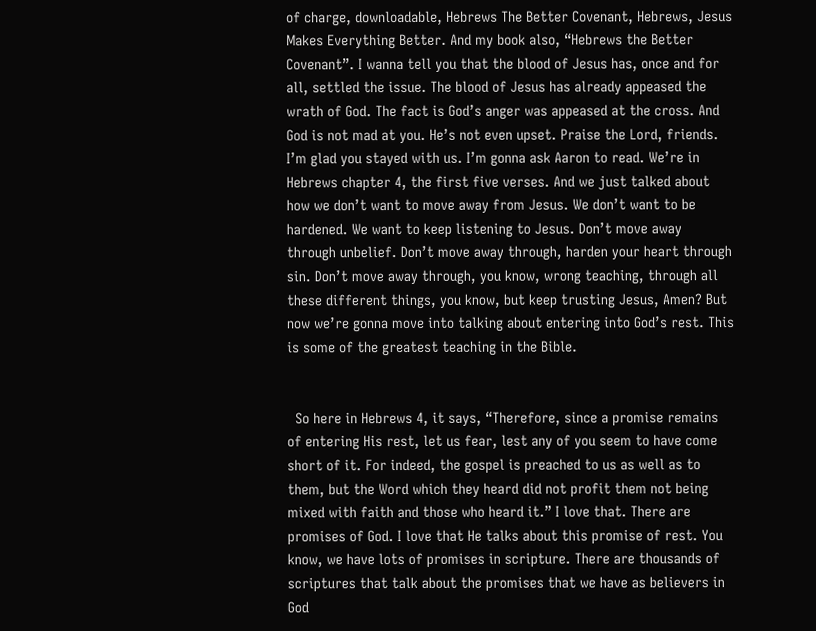of charge, downloadable, Hebrews The Better Covenant, Hebrews, Jesus Makes Everything Better. And my book also, “Hebrews the Better Covenant”. I wanna tell you that the blood of Jesus has, once and for all, settled the issue. The blood of Jesus has already appeased the wrath of God. The fact is God’s anger was appeased at the cross. And God is not mad at you. He’s not even upset. Praise the Lord, friends. I’m glad you stayed with us. I’m gonna ask Aaron to read. We’re in Hebrews chapter 4, the first five verses. And we just talked about how we don’t want to move away from Jesus. We don’t want to be hardened. We want to keep listening to Jesus. Don’t move away through unbelief. Don’t move away through, harden your heart through sin. Don’t move away through, you know, wrong teaching, through all these different things, you know, but keep trusting Jesus, Amen? But now we’re gonna move into talking about entering into God’s rest. This is some of the greatest teaching in the Bible.


  So here in Hebrews 4, it says, “Therefore, since a promise remains of entering His rest, let us fear, lest any of you seem to have come short of it. For indeed, the gospel is preached to us as well as to them, but the Word which they heard did not profit them not being mixed with faith and those who heard it.” I love that. There are promises of God. I love that He talks about this promise of rest. You know, we have lots of promises in scripture. There are thousands of scriptures that talk about the promises that we have as believers in God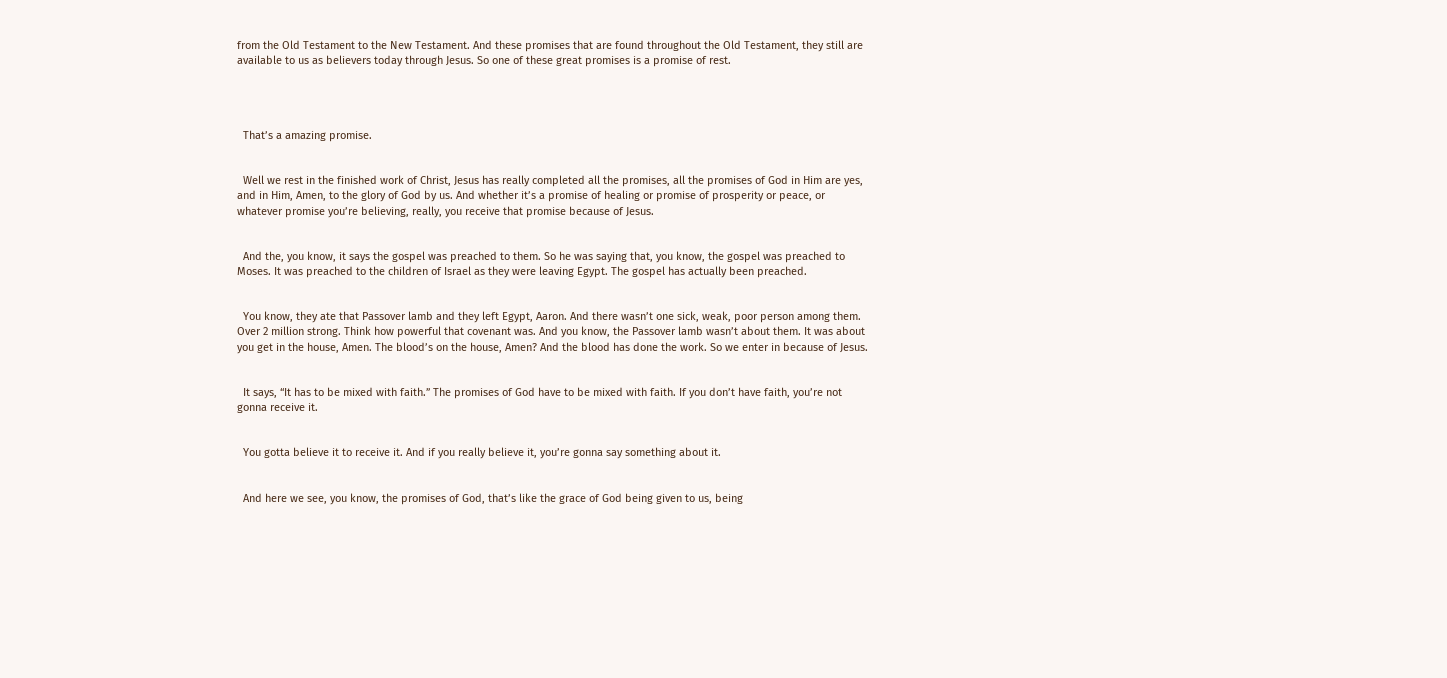from the Old Testament to the New Testament. And these promises that are found throughout the Old Testament, they still are available to us as believers today through Jesus. So one of these great promises is a promise of rest.




  That’s a amazing promise.


  Well we rest in the finished work of Christ, Jesus has really completed all the promises, all the promises of God in Him are yes, and in Him, Amen, to the glory of God by us. And whether it’s a promise of healing or promise of prosperity or peace, or whatever promise you’re believing, really, you receive that promise because of Jesus.


  And the, you know, it says the gospel was preached to them. So he was saying that, you know, the gospel was preached to Moses. It was preached to the children of Israel as they were leaving Egypt. The gospel has actually been preached.


  You know, they ate that Passover lamb and they left Egypt, Aaron. And there wasn’t one sick, weak, poor person among them. Over 2 million strong. Think how powerful that covenant was. And you know, the Passover lamb wasn’t about them. It was about you get in the house, Amen. The blood’s on the house, Amen? And the blood has done the work. So we enter in because of Jesus.


  It says, “It has to be mixed with faith.” The promises of God have to be mixed with faith. If you don’t have faith, you’re not gonna receive it.


  You gotta believe it to receive it. And if you really believe it, you’re gonna say something about it.


  And here we see, you know, the promises of God, that’s like the grace of God being given to us, being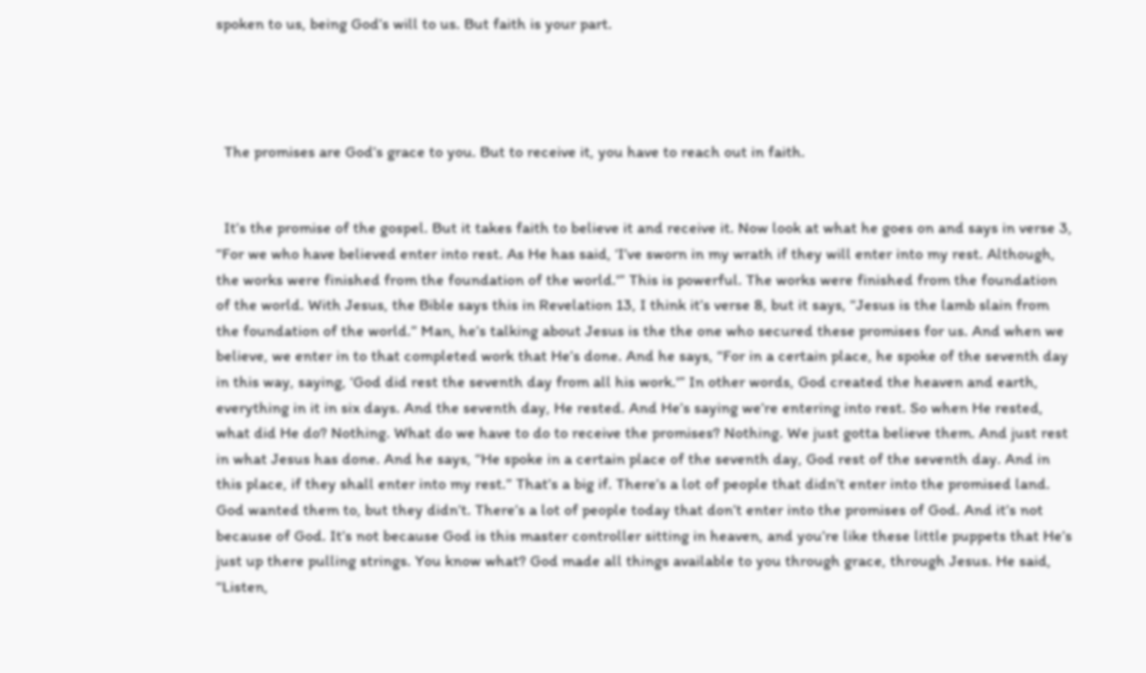spoken to us, being God’s will to us. But faith is your part.




  The promises are God’s grace to you. But to receive it, you have to reach out in faith.


  It’s the promise of the gospel. But it takes faith to believe it and receive it. Now look at what he goes on and says in verse 3, “For we who have believed enter into rest. As He has said, ‘I’ve sworn in my wrath if they will enter into my rest. Although, the works were finished from the foundation of the world.'” This is powerful. The works were finished from the foundation of the world. With Jesus, the Bible says this in Revelation 13, I think it’s verse 8, but it says, “Jesus is the lamb slain from the foundation of the world.” Man, he’s talking about Jesus is the the one who secured these promises for us. And when we believe, we enter in to that completed work that He’s done. And he says, “For in a certain place, he spoke of the seventh day in this way, saying, ‘God did rest the seventh day from all his work.'” In other words, God created the heaven and earth, everything in it in six days. And the seventh day, He rested. And He’s saying we’re entering into rest. So when He rested, what did He do? Nothing. What do we have to do to receive the promises? Nothing. We just gotta believe them. And just rest in what Jesus has done. And he says, “He spoke in a certain place of the seventh day, God rest of the seventh day. And in this place, if they shall enter into my rest.” That’s a big if. There’s a lot of people that didn’t enter into the promised land. God wanted them to, but they didn’t. There’s a lot of people today that don’t enter into the promises of God. And it’s not because of God. It’s not because God is this master controller sitting in heaven, and you’re like these little puppets that He’s just up there pulling strings. You know what? God made all things available to you through grace, through Jesus. He said, “Listen,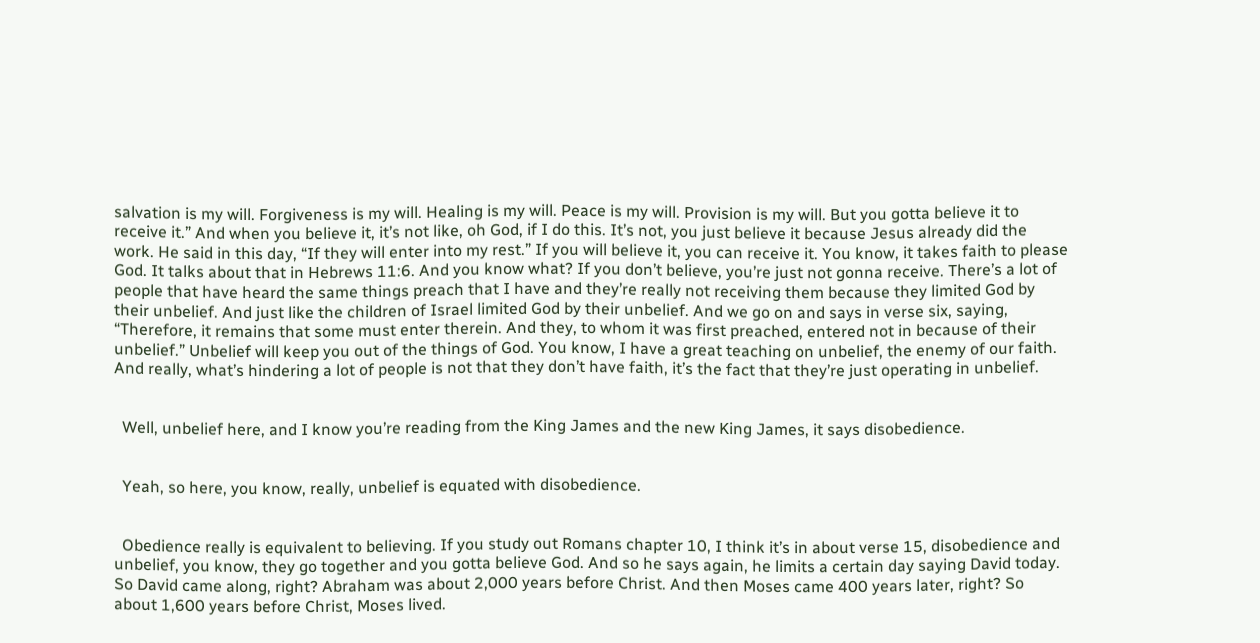salvation is my will. Forgiveness is my will. Healing is my will. Peace is my will. Provision is my will. But you gotta believe it to receive it.” And when you believe it, it’s not like, oh God, if I do this. It’s not, you just believe it because Jesus already did the work. He said in this day, “If they will enter into my rest.” If you will believe it, you can receive it. You know, it takes faith to please God. It talks about that in Hebrews 11:6. And you know what? If you don’t believe, you’re just not gonna receive. There’s a lot of people that have heard the same things preach that I have and they’re really not receiving them because they limited God by their unbelief. And just like the children of Israel limited God by their unbelief. And we go on and says in verse six, saying, “Therefore, it remains that some must enter therein. And they, to whom it was first preached, entered not in because of their unbelief.” Unbelief will keep you out of the things of God. You know, I have a great teaching on unbelief, the enemy of our faith. And really, what’s hindering a lot of people is not that they don’t have faith, it’s the fact that they’re just operating in unbelief.


  Well, unbelief here, and I know you’re reading from the King James and the new King James, it says disobedience.


  Yeah, so here, you know, really, unbelief is equated with disobedience.


  Obedience really is equivalent to believing. If you study out Romans chapter 10, I think it’s in about verse 15, disobedience and unbelief, you know, they go together and you gotta believe God. And so he says again, he limits a certain day saying David today. So David came along, right? Abraham was about 2,000 years before Christ. And then Moses came 400 years later, right? So about 1,600 years before Christ, Moses lived.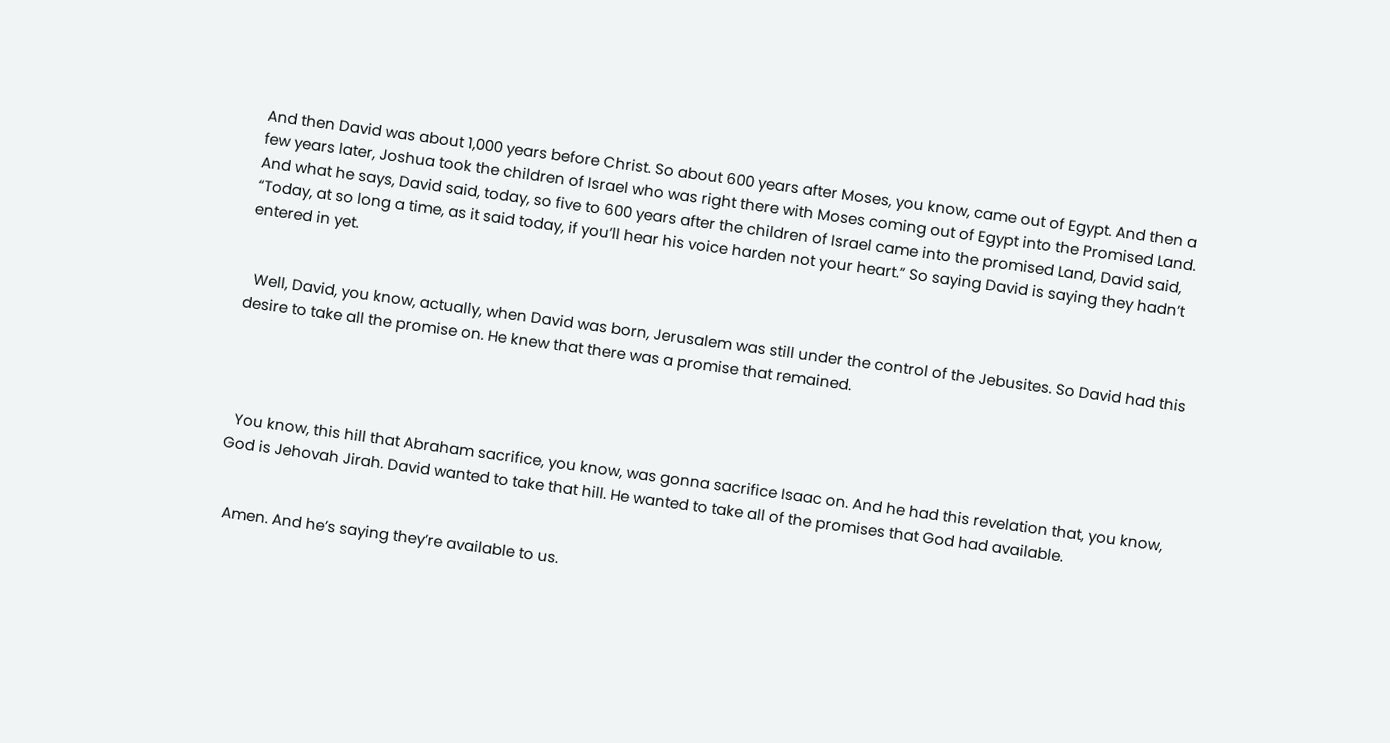And then David was about 1,000 years before Christ. So about 600 years after Moses, you know, came out of Egypt. And then a few years later, Joshua took the children of Israel who was right there with Moses coming out of Egypt into the Promised Land. And what he says, David said, today, so five to 600 years after the children of Israel came into the promised Land, David said, “Today, at so long a time, as it said today, if you’ll hear his voice harden not your heart.” So saying David is saying they hadn’t entered in yet.


  Well, David, you know, actually, when David was born, Jerusalem was still under the control of the Jebusites. So David had this desire to take all the promise on. He knew that there was a promise that remained.




  You know, this hill that Abraham sacrifice, you know, was gonna sacrifice Isaac on. And he had this revelation that, you know, God is Jehovah Jirah. David wanted to take that hill. He wanted to take all of the promises that God had available.


  Amen. And he’s saying they’re available to us.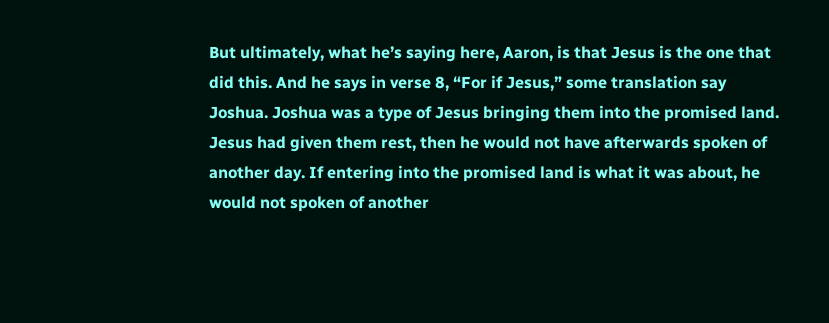But ultimately, what he’s saying here, Aaron, is that Jesus is the one that did this. And he says in verse 8, “For if Jesus,” some translation say Joshua. Joshua was a type of Jesus bringing them into the promised land. Jesus had given them rest, then he would not have afterwards spoken of another day. If entering into the promised land is what it was about, he would not spoken of another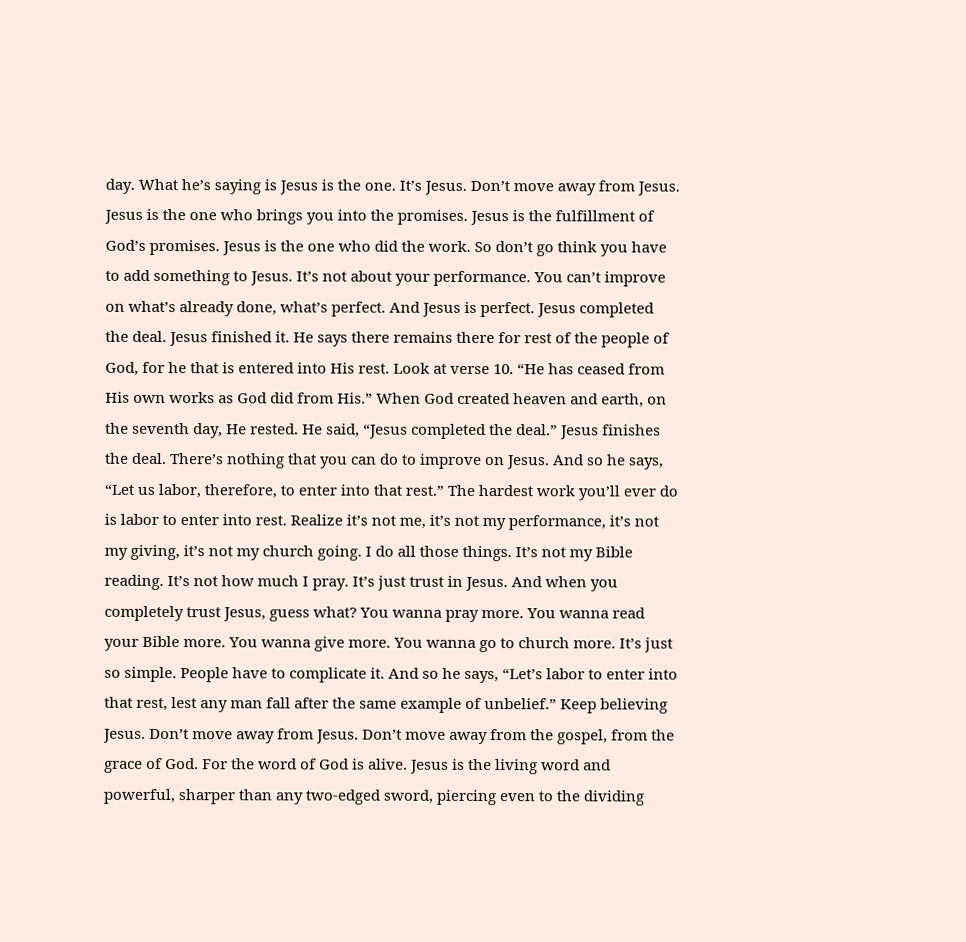day. What he’s saying is Jesus is the one. It’s Jesus. Don’t move away from Jesus. Jesus is the one who brings you into the promises. Jesus is the fulfillment of God’s promises. Jesus is the one who did the work. So don’t go think you have to add something to Jesus. It’s not about your performance. You can’t improve on what’s already done, what’s perfect. And Jesus is perfect. Jesus completed the deal. Jesus finished it. He says there remains there for rest of the people of God, for he that is entered into His rest. Look at verse 10. “He has ceased from His own works as God did from His.” When God created heaven and earth, on the seventh day, He rested. He said, “Jesus completed the deal.” Jesus finishes the deal. There’s nothing that you can do to improve on Jesus. And so he says, “Let us labor, therefore, to enter into that rest.” The hardest work you’ll ever do is labor to enter into rest. Realize it’s not me, it’s not my performance, it’s not my giving, it’s not my church going. I do all those things. It’s not my Bible reading. It’s not how much I pray. It’s just trust in Jesus. And when you completely trust Jesus, guess what? You wanna pray more. You wanna read your Bible more. You wanna give more. You wanna go to church more. It’s just so simple. People have to complicate it. And so he says, “Let’s labor to enter into that rest, lest any man fall after the same example of unbelief.” Keep believing Jesus. Don’t move away from Jesus. Don’t move away from the gospel, from the grace of God. For the word of God is alive. Jesus is the living word and powerful, sharper than any two-edged sword, piercing even to the dividing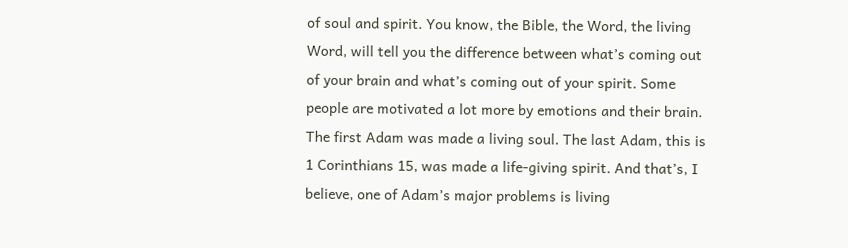of soul and spirit. You know, the Bible, the Word, the living Word, will tell you the difference between what’s coming out of your brain and what’s coming out of your spirit. Some people are motivated a lot more by emotions and their brain. The first Adam was made a living soul. The last Adam, this is 1 Corinthians 15, was made a life-giving spirit. And that’s, I believe, one of Adam’s major problems is living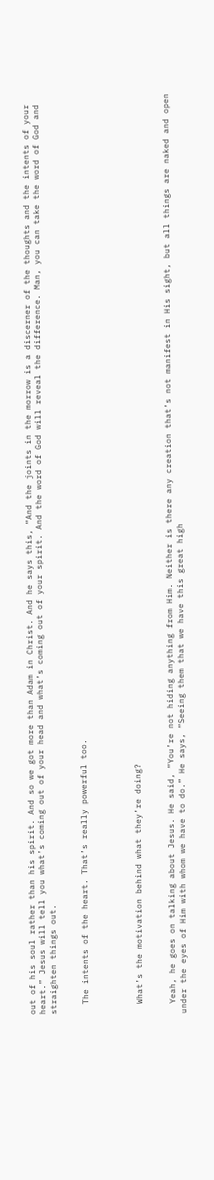out of his soul rather than his spirit. And so we got more than Adam in Christ. And he says this, “And the joints in the morrow is a discerner of the thoughts and the intents of your heart.” Jesus will tell you what’s coming out of your head and what’s coming out of your spirit. And the word of God will reveal the difference. Man, you can take the word of God and straighten things out.


  The intents of the heart. That’s really powerful too.




  What’s the motivation behind what they’re doing?


  Yeah, he goes on talking about Jesus. He said, “You’re not hiding anything from Him. Neither is there any creation that’s not manifest in His sight, but all things are naked and open under the eyes of Him with whom we have to do.” He says, “Seeing them that we have this great high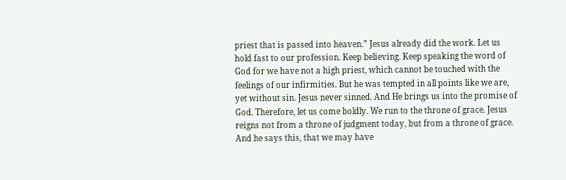priest that is passed into heaven.” Jesus already did the work. Let us hold fast to our profession. Keep believing. Keep speaking the word of God for we have not a high priest, which cannot be touched with the feelings of our infirmities. But he was tempted in all points like we are, yet without sin. Jesus never sinned. And He brings us into the promise of God. Therefore, let us come boldly. We run to the throne of grace. Jesus reigns not from a throne of judgment today, but from a throne of grace. And he says this, that we may have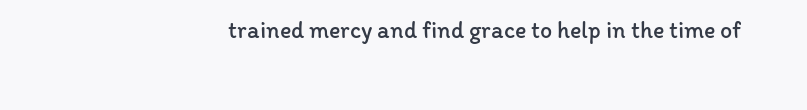trained mercy and find grace to help in the time of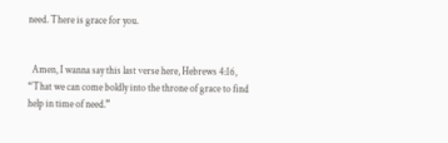need. There is grace for you.


  Amen, I wanna say this last verse here, Hebrews 4:16, “That we can come boldly into the throne of grace to find help in time of need.”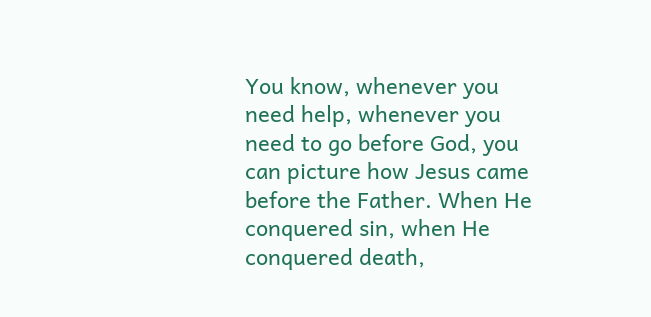You know, whenever you need help, whenever you need to go before God, you can picture how Jesus came before the Father. When He conquered sin, when He conquered death,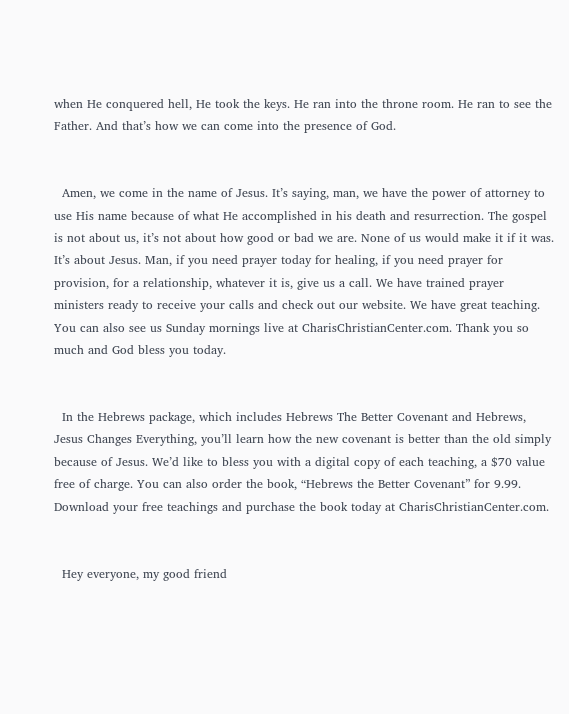when He conquered hell, He took the keys. He ran into the throne room. He ran to see the Father. And that’s how we can come into the presence of God.


  Amen, we come in the name of Jesus. It’s saying, man, we have the power of attorney to use His name because of what He accomplished in his death and resurrection. The gospel is not about us, it’s not about how good or bad we are. None of us would make it if it was. It’s about Jesus. Man, if you need prayer today for healing, if you need prayer for provision, for a relationship, whatever it is, give us a call. We have trained prayer ministers ready to receive your calls and check out our website. We have great teaching. You can also see us Sunday mornings live at CharisChristianCenter.com. Thank you so much and God bless you today.


  In the Hebrews package, which includes Hebrews The Better Covenant and Hebrews, Jesus Changes Everything, you’ll learn how the new covenant is better than the old simply because of Jesus. We’d like to bless you with a digital copy of each teaching, a $70 value free of charge. You can also order the book, “Hebrews the Better Covenant” for 9.99. Download your free teachings and purchase the book today at CharisChristianCenter.com.


  Hey everyone, my good friend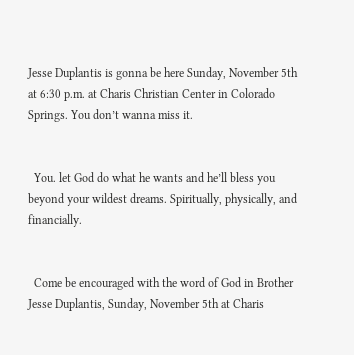Jesse Duplantis is gonna be here Sunday, November 5th at 6:30 p.m. at Charis Christian Center in Colorado Springs. You don’t wanna miss it.


  You. let God do what he wants and he’ll bless you beyond your wildest dreams. Spiritually, physically, and financially.


  Come be encouraged with the word of God in Brother Jesse Duplantis, Sunday, November 5th at Charis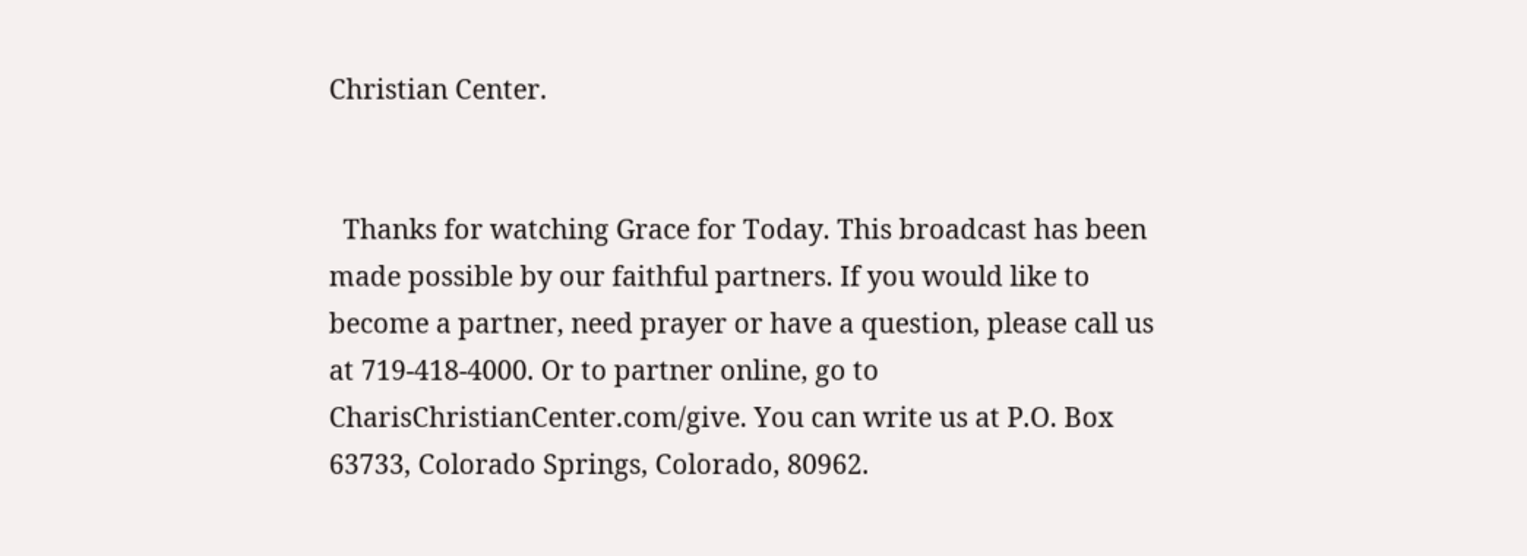Christian Center.


  Thanks for watching Grace for Today. This broadcast has been made possible by our faithful partners. If you would like to become a partner, need prayer or have a question, please call us at 719-418-4000. Or to partner online, go to CharisChristianCenter.com/give. You can write us at P.O. Box 63733, Colorado Springs, Colorado, 80962.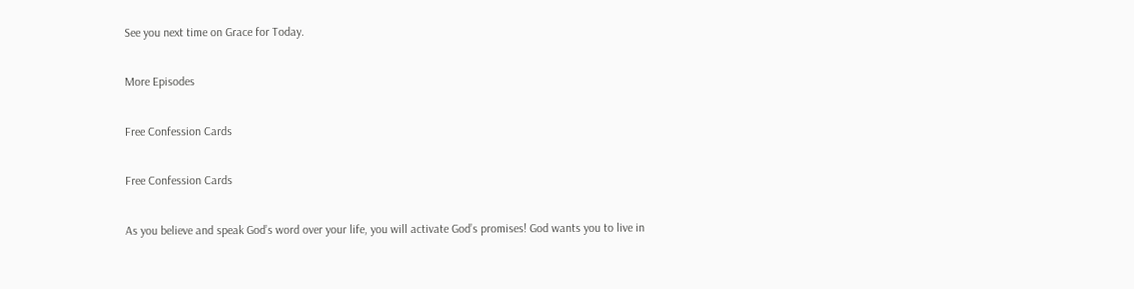See you next time on Grace for Today.

More Episodes

Free Confession Cards

Free Confession Cards

As you believe and speak God’s word over your life, you will activate God’s promises! God wants you to live in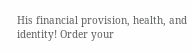His financial provision, health, and identity! Order your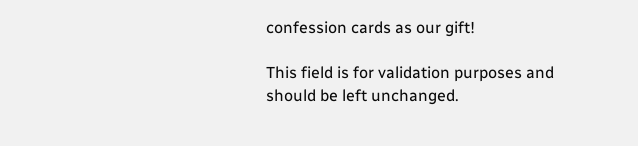confession cards as our gift!

This field is for validation purposes and should be left unchanged.